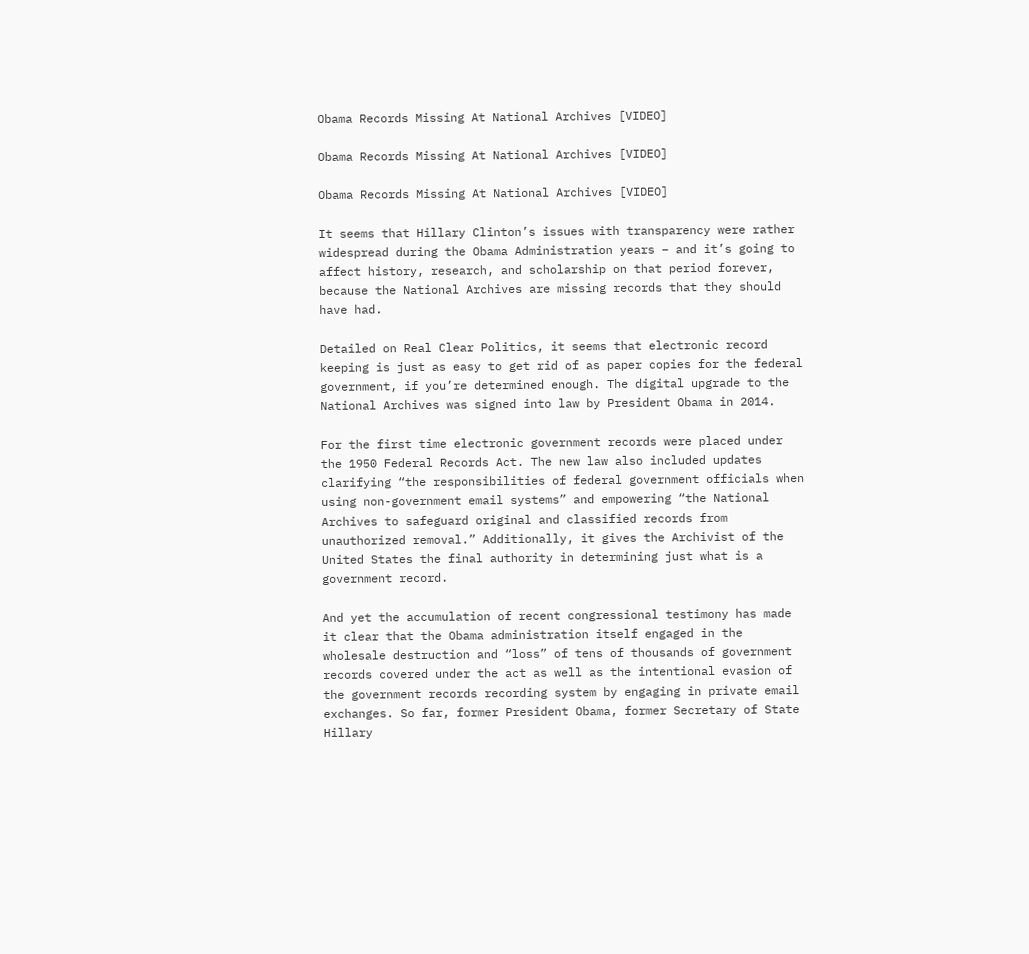Obama Records Missing At National Archives [VIDEO]

Obama Records Missing At National Archives [VIDEO]

Obama Records Missing At National Archives [VIDEO]

It seems that Hillary Clinton’s issues with transparency were rather widespread during the Obama Administration years – and it’s going to affect history, research, and scholarship on that period forever, because the National Archives are missing records that they should have had.

Detailed on Real Clear Politics, it seems that electronic record keeping is just as easy to get rid of as paper copies for the federal government, if you’re determined enough. The digital upgrade to the National Archives was signed into law by President Obama in 2014.

For the first time electronic government records were placed under the 1950 Federal Records Act. The new law also included updates clarifying “the responsibilities of federal government officials when using non-government email systems” and empowering “the National Archives to safeguard original and classified records from unauthorized removal.” Additionally, it gives the Archivist of the United States the final authority in determining just what is a government record.

And yet the accumulation of recent congressional testimony has made it clear that the Obama administration itself engaged in the wholesale destruction and “loss” of tens of thousands of government records covered under the act as well as the intentional evasion of the government records recording system by engaging in private email exchanges. So far, former President Obama, former Secretary of State Hillary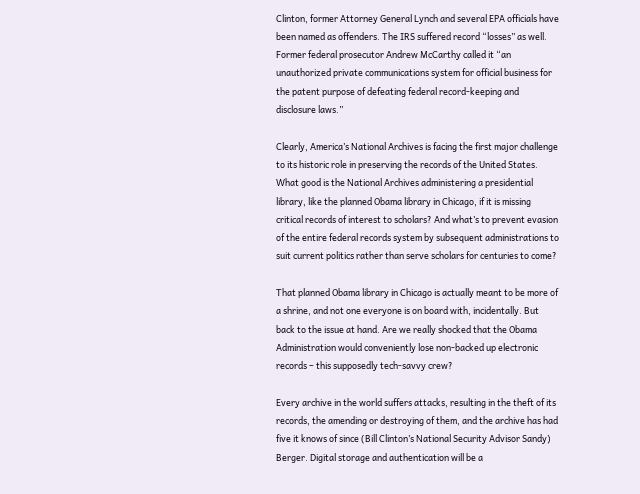Clinton, former Attorney General Lynch and several EPA officials have been named as offenders. The IRS suffered record “losses” as well. Former federal prosecutor Andrew McCarthy called it “an unauthorized private communications system for official business for the patent purpose of defeating federal record-keeping and disclosure laws.”

Clearly, America’s National Archives is facing the first major challenge to its historic role in preserving the records of the United States. What good is the National Archives administering a presidential library, like the planned Obama library in Chicago, if it is missing critical records of interest to scholars? And what’s to prevent evasion of the entire federal records system by subsequent administrations to suit current politics rather than serve scholars for centuries to come?

That planned Obama library in Chicago is actually meant to be more of a shrine, and not one everyone is on board with, incidentally. But back to the issue at hand. Are we really shocked that the Obama Administration would conveniently lose non-backed up electronic records – this supposedly tech-savvy crew?

Every archive in the world suffers attacks, resulting in the theft of its records, the amending or destroying of them, and the archive has had five it knows of since (Bill Clinton’s National Security Advisor Sandy) Berger. Digital storage and authentication will be a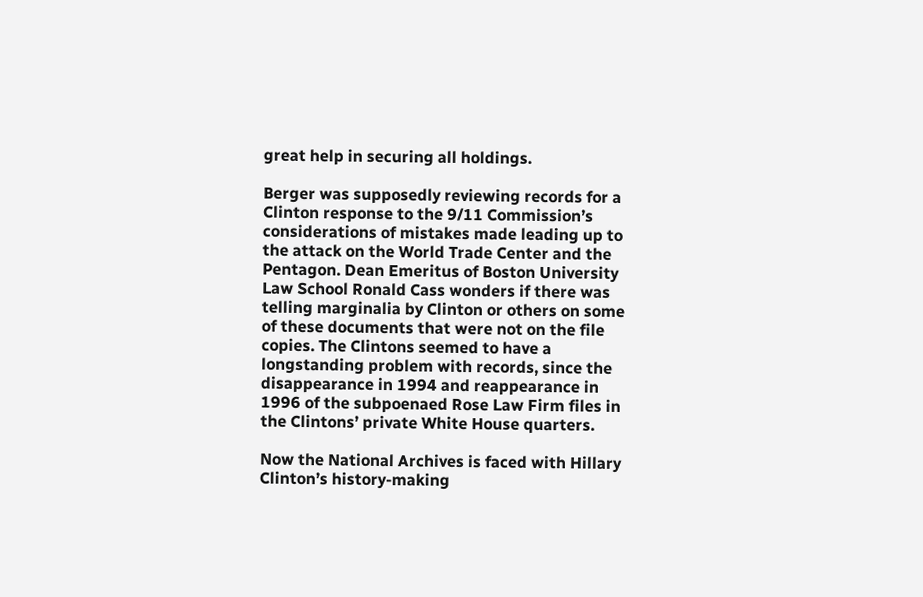great help in securing all holdings.

Berger was supposedly reviewing records for a Clinton response to the 9/11 Commission’s considerations of mistakes made leading up to the attack on the World Trade Center and the Pentagon. Dean Emeritus of Boston University Law School Ronald Cass wonders if there was telling marginalia by Clinton or others on some of these documents that were not on the file copies. The Clintons seemed to have a longstanding problem with records, since the disappearance in 1994 and reappearance in 1996 of the subpoenaed Rose Law Firm files in the Clintons’ private White House quarters.

Now the National Archives is faced with Hillary Clinton’s history-making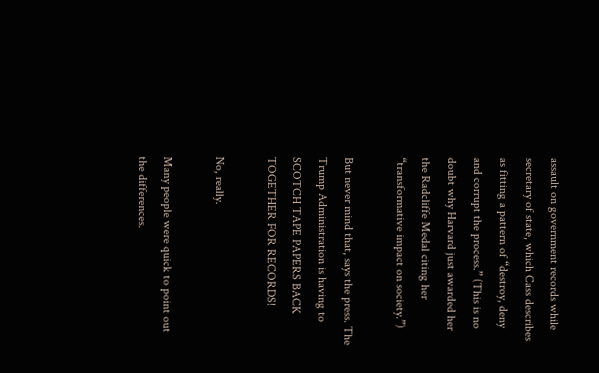assault on government records while secretary of state, which Cass describes as fitting a pattern of “destroy, deny and corrupt the process.” (This is no doubt why Harvard just awarded her the Radcliffe Medal citing her “transformative impact on society.”)

But never mind that, says the press. The Trump Administration is having to SCOTCH TAPE PAPERS BACK TOGETHER FOR RECORDS!

No, really.

Many people were quick to point out the differences.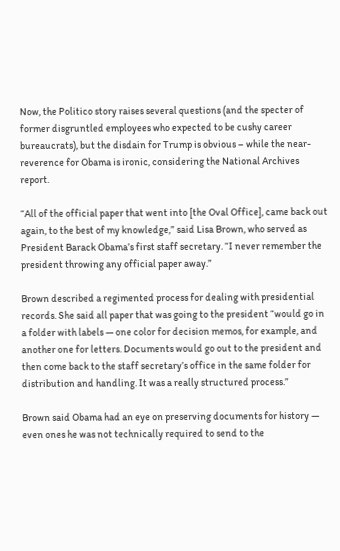Now, the Politico story raises several questions (and the specter of former disgruntled employees who expected to be cushy career bureaucrats), but the disdain for Trump is obvious – while the near-reverence for Obama is ironic, considering the National Archives report.

“All of the official paper that went into [the Oval Office], came back out again, to the best of my knowledge,” said Lisa Brown, who served as President Barack Obama’s first staff secretary. “I never remember the president throwing any official paper away.”

Brown described a regimented process for dealing with presidential records. She said all paper that was going to the president “would go in a folder with labels — one color for decision memos, for example, and another one for letters. Documents would go out to the president and then come back to the staff secretary’s office in the same folder for distribution and handling. It was a really structured process.”

Brown said Obama had an eye on preserving documents for history — even ones he was not technically required to send to the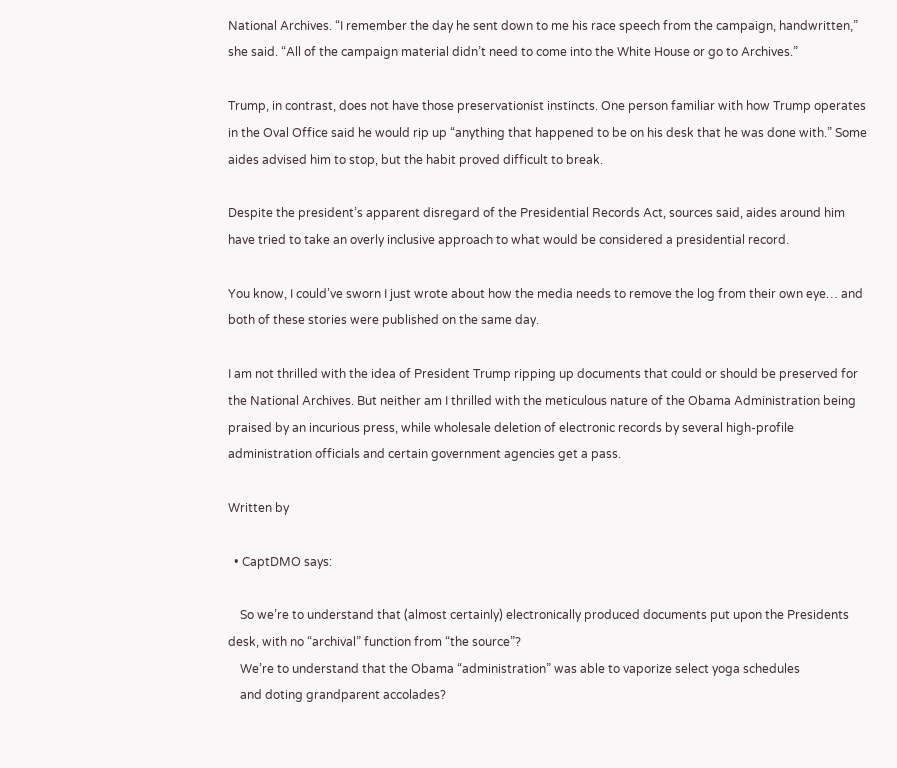National Archives. “I remember the day he sent down to me his race speech from the campaign, handwritten,” she said. “All of the campaign material didn’t need to come into the White House or go to Archives.”

Trump, in contrast, does not have those preservationist instincts. One person familiar with how Trump operates in the Oval Office said he would rip up “anything that happened to be on his desk that he was done with.” Some aides advised him to stop, but the habit proved difficult to break.

Despite the president’s apparent disregard of the Presidential Records Act, sources said, aides around him have tried to take an overly inclusive approach to what would be considered a presidential record.

You know, I could’ve sworn I just wrote about how the media needs to remove the log from their own eye… and both of these stories were published on the same day.

I am not thrilled with the idea of President Trump ripping up documents that could or should be preserved for the National Archives. But neither am I thrilled with the meticulous nature of the Obama Administration being praised by an incurious press, while wholesale deletion of electronic records by several high-profile administration officials and certain government agencies get a pass.

Written by

  • CaptDMO says:

    So we’re to understand that (almost certainly) electronically produced documents put upon the Presidents desk, with no “archival” function from “the source”?
    We’re to understand that the Obama “administration” was able to vaporize select yoga schedules
    and doting grandparent accolades?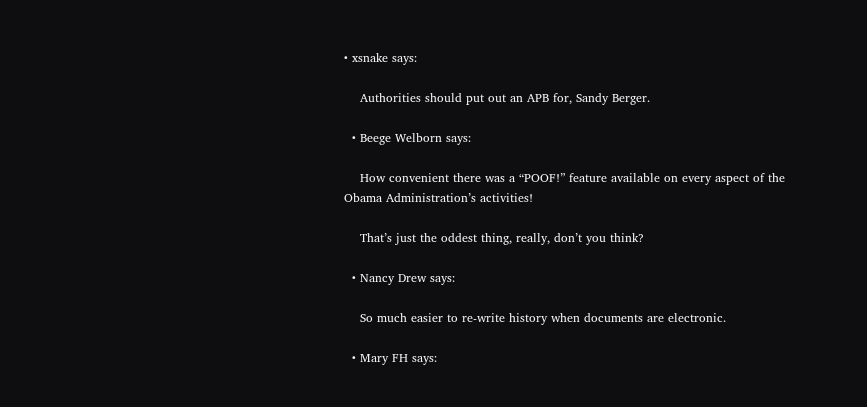• xsnake says:

    Authorities should put out an APB for, Sandy Berger.

  • Beege Welborn says:

    How convenient there was a “POOF!” feature available on every aspect of the Obama Administration’s activities!

    That’s just the oddest thing, really, don’t you think?

  • Nancy Drew says:

    So much easier to re-write history when documents are electronic.

  • Mary FH says: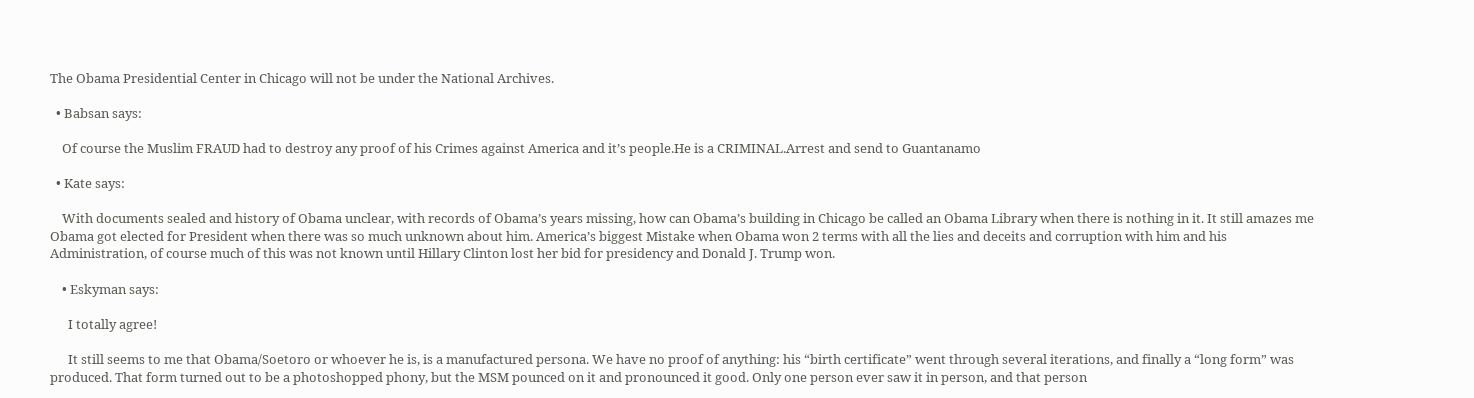The Obama Presidential Center in Chicago will not be under the National Archives.

  • Babsan says:

    Of course the Muslim FRAUD had to destroy any proof of his Crimes against America and it’s people.He is a CRIMINAL.Arrest and send to Guantanamo

  • Kate says:

    With documents sealed and history of Obama unclear, with records of Obama’s years missing, how can Obama’s building in Chicago be called an Obama Library when there is nothing in it. It still amazes me Obama got elected for President when there was so much unknown about him. America’s biggest Mistake when Obama won 2 terms with all the lies and deceits and corruption with him and his Administration, of course much of this was not known until Hillary Clinton lost her bid for presidency and Donald J. Trump won.

    • Eskyman says:

      I totally agree!

      It still seems to me that Obama/Soetoro or whoever he is, is a manufactured persona. We have no proof of anything: his “birth certificate” went through several iterations, and finally a “long form” was produced. That form turned out to be a photoshopped phony, but the MSM pounced on it and pronounced it good. Only one person ever saw it in person, and that person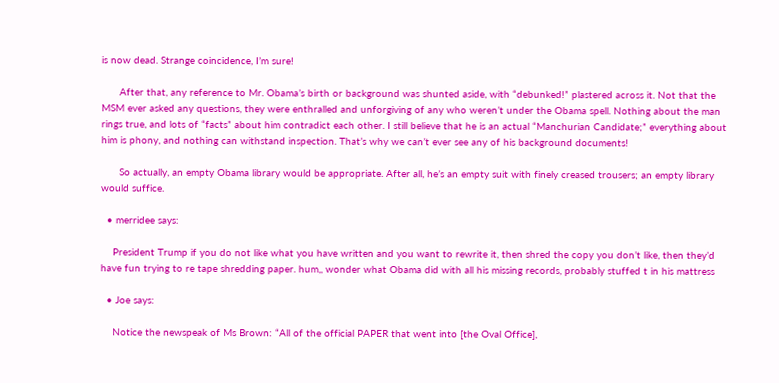is now dead. Strange coincidence, I’m sure!

      After that, any reference to Mr. Obama’s birth or background was shunted aside, with “debunked!” plastered across it. Not that the MSM ever asked any questions, they were enthralled and unforgiving of any who weren’t under the Obama spell. Nothing about the man rings true, and lots of “facts” about him contradict each other. I still believe that he is an actual “Manchurian Candidate;” everything about him is phony, and nothing can withstand inspection. That’s why we can’t ever see any of his background documents!

      So actually, an empty Obama library would be appropriate. After all, he’s an empty suit with finely creased trousers; an empty library would suffice.

  • merridee says:

    President Trump if you do not like what you have written and you want to rewrite it, then shred the copy you don’t like, then they’d have fun trying to re tape shredding paper. hum,, wonder what Obama did with all his missing records, probably stuffed t in his mattress

  • Joe says:

    Notice the newspeak of Ms Brown: “All of the official PAPER that went into [the Oval Office],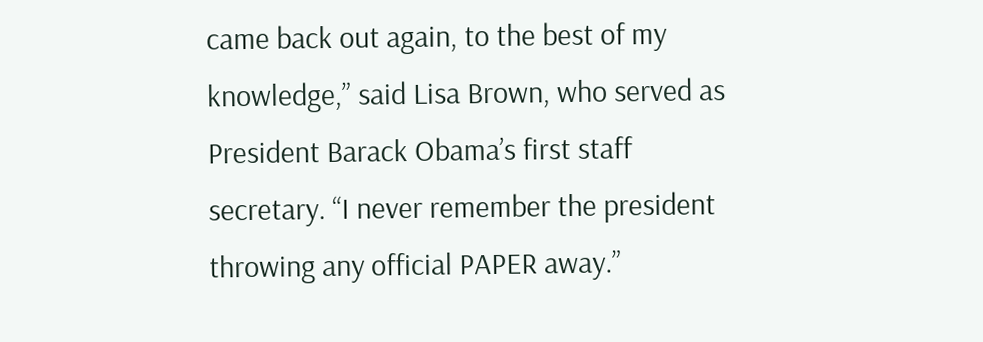came back out again, to the best of my knowledge,” said Lisa Brown, who served as President Barack Obama’s first staff secretary. “I never remember the president throwing any official PAPER away.”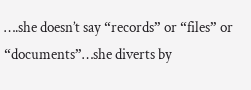….she doesn’t say “records” or “files” or “documents”…she diverts by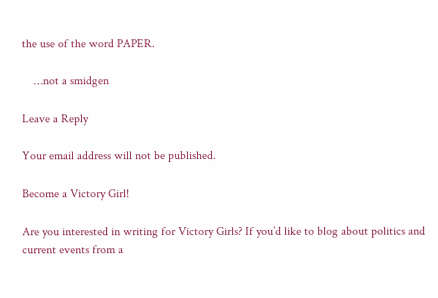the use of the word PAPER.

    …not a smidgen

Leave a Reply

Your email address will not be published.

Become a Victory Girl!

Are you interested in writing for Victory Girls? If you’d like to blog about politics and current events from a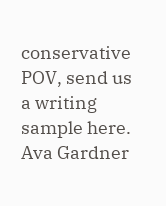conservative POV, send us a writing sample here.
Ava Gardner